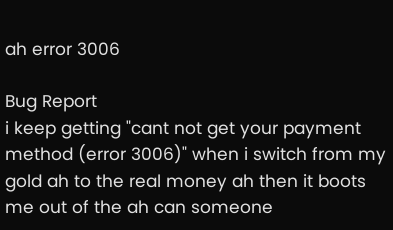ah error 3006

Bug Report
i keep getting "cant not get your payment method (error 3006)" when i switch from my gold ah to the real money ah then it boots me out of the ah can someone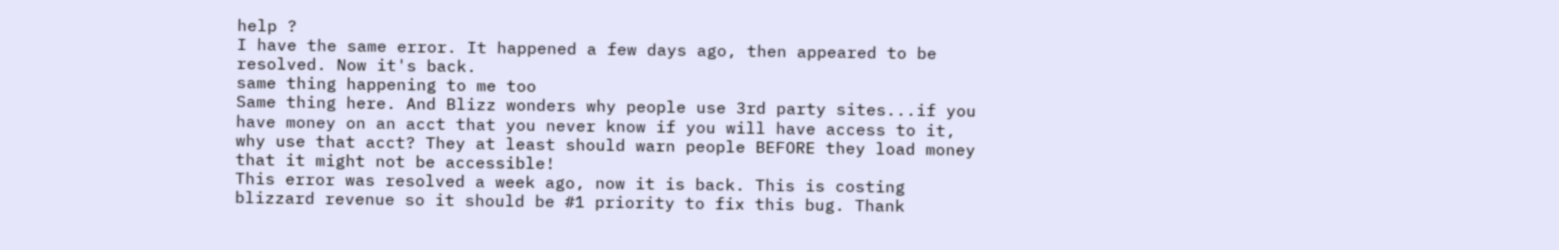help ?
I have the same error. It happened a few days ago, then appeared to be resolved. Now it's back.
same thing happening to me too
Same thing here. And Blizz wonders why people use 3rd party sites...if you have money on an acct that you never know if you will have access to it, why use that acct? They at least should warn people BEFORE they load money that it might not be accessible!
This error was resolved a week ago, now it is back. This is costing blizzard revenue so it should be #1 priority to fix this bug. Thank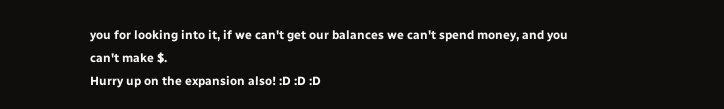you for looking into it, if we can't get our balances we can't spend money, and you can't make $.
Hurry up on the expansion also! :D :D :D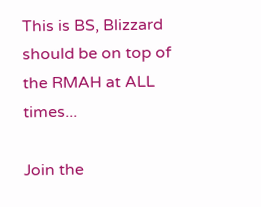This is BS, Blizzard should be on top of the RMAH at ALL times...

Join the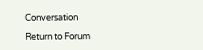Conversation

Return to Forum